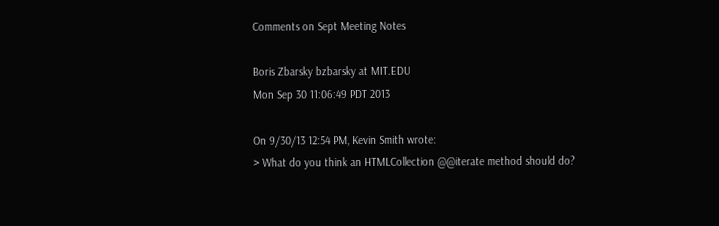Comments on Sept Meeting Notes

Boris Zbarsky bzbarsky at MIT.EDU
Mon Sep 30 11:06:49 PDT 2013

On 9/30/13 12:54 PM, Kevin Smith wrote:
> What do you think an HTMLCollection @@iterate method should do?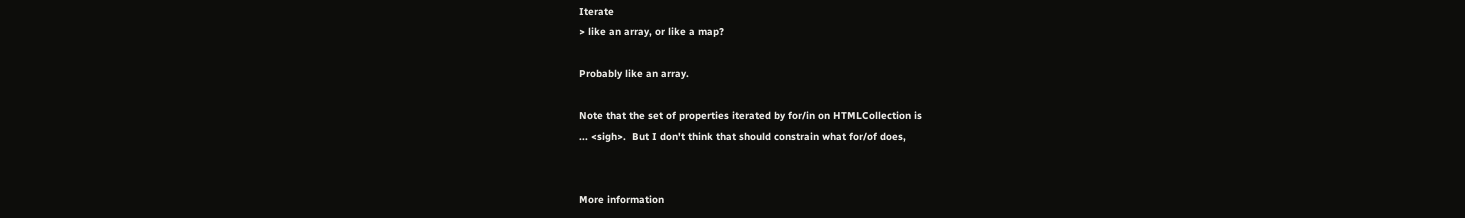Iterate
> like an array, or like a map?

Probably like an array.

Note that the set of properties iterated by for/in on HTMLCollection is
... <sigh>.  But I don't think that should constrain what for/of does,


More information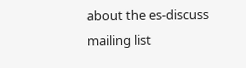about the es-discuss mailing list